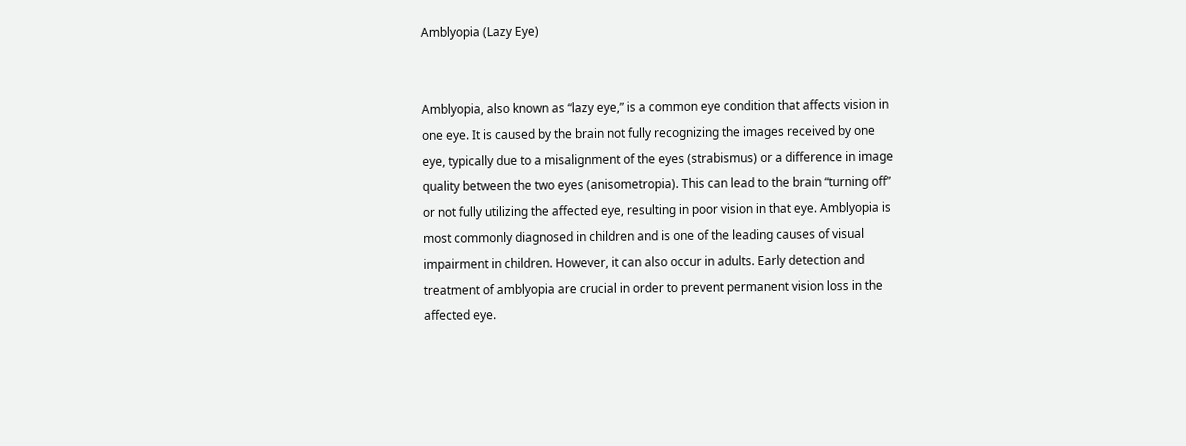Amblyopia (Lazy Eye)


Amblyopia, also known as “lazy eye,” is a common eye condition that affects vision in one eye. It is caused by the brain not fully recognizing the images received by one eye, typically due to a misalignment of the eyes (strabismus) or a difference in image quality between the two eyes (anisometropia). This can lead to the brain “turning off” or not fully utilizing the affected eye, resulting in poor vision in that eye. Amblyopia is most commonly diagnosed in children and is one of the leading causes of visual impairment in children. However, it can also occur in adults. Early detection and treatment of amblyopia are crucial in order to prevent permanent vision loss in the affected eye.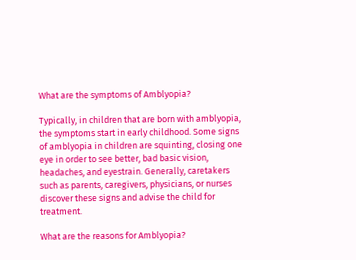What are the symptoms of Amblyopia?

Typically, in children that are born with amblyopia, the symptoms start in early childhood. Some signs of amblyopia in children are squinting, closing one eye in order to see better, bad basic vision, headaches, and eyestrain. Generally, caretakers such as parents, caregivers, physicians, or nurses discover these signs and advise the child for treatment.

What are the reasons for Amblyopia?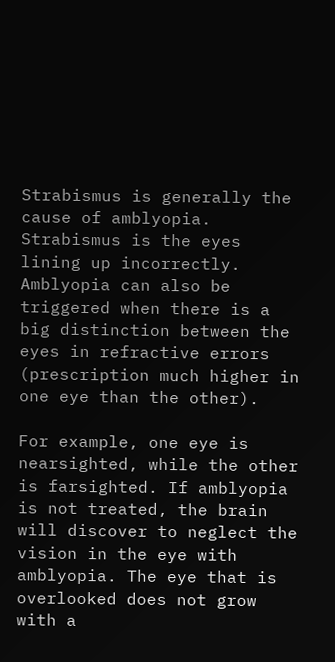Strabismus is generally the cause of amblyopia. Strabismus is the eyes lining up incorrectly. Amblyopia can also be triggered when there is a big distinction between the eyes in refractive errors (prescription much higher in one eye than the other).

For example, one eye is nearsighted, while the other is farsighted. If amblyopia is not treated, the brain will discover to neglect the vision in the eye with amblyopia. The eye that is overlooked does not grow with a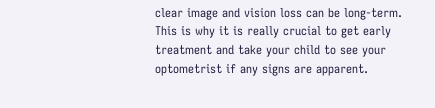clear image and vision loss can be long-term. This is why it is really crucial to get early treatment and take your child to see your optometrist if any signs are apparent.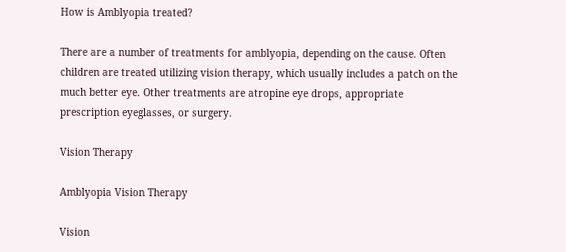How is Amblyopia treated?

There are a number of treatments for amblyopia, depending on the cause. Often children are treated utilizing vision therapy, which usually includes a patch on the much better eye. Other treatments are atropine eye drops, appropriate prescription eyeglasses, or surgery.

Vision Therapy

Amblyopia Vision Therapy

Vision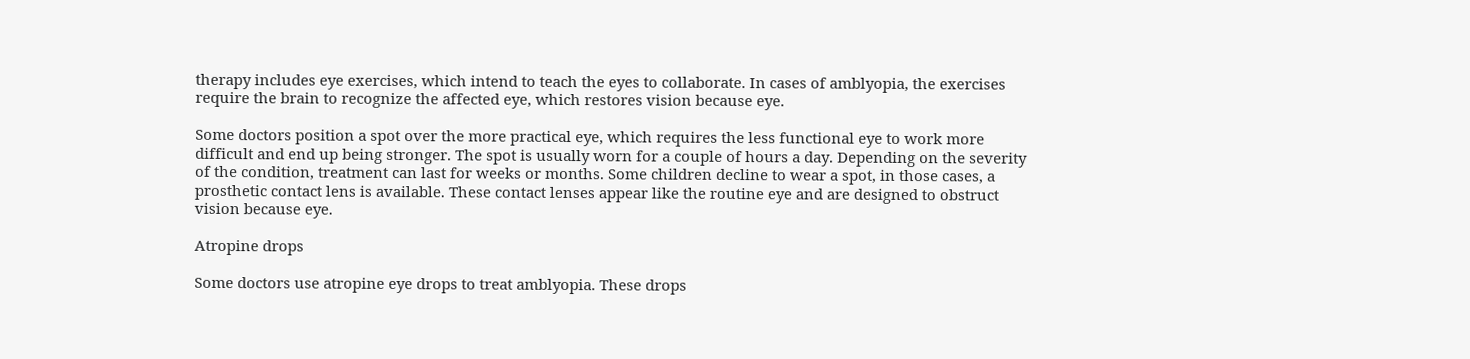therapy includes eye exercises, which intend to teach the eyes to collaborate. In cases of amblyopia, the exercises require the brain to recognize the affected eye, which restores vision because eye.

Some doctors position a spot over the more practical eye, which requires the less functional eye to work more difficult and end up being stronger. The spot is usually worn for a couple of hours a day. Depending on the severity of the condition, treatment can last for weeks or months. Some children decline to wear a spot, in those cases, a prosthetic contact lens is available. These contact lenses appear like the routine eye and are designed to obstruct vision because eye.

Atropine drops

Some doctors use atropine eye drops to treat amblyopia. These drops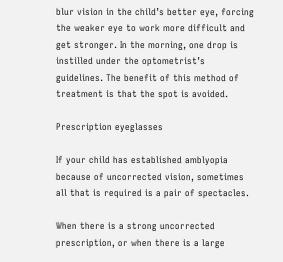blur vision in the child’s better eye, forcing the weaker eye to work more difficult and get stronger. In the morning, one drop is instilled under the optometrist’s guidelines. The benefit of this method of treatment is that the spot is avoided.

Prescription eyeglasses

If your child has established amblyopia because of uncorrected vision, sometimes all that is required is a pair of spectacles.

When there is a strong uncorrected prescription, or when there is a large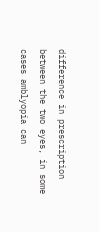difference in prescription between the two eyes, in some cases amblyopia can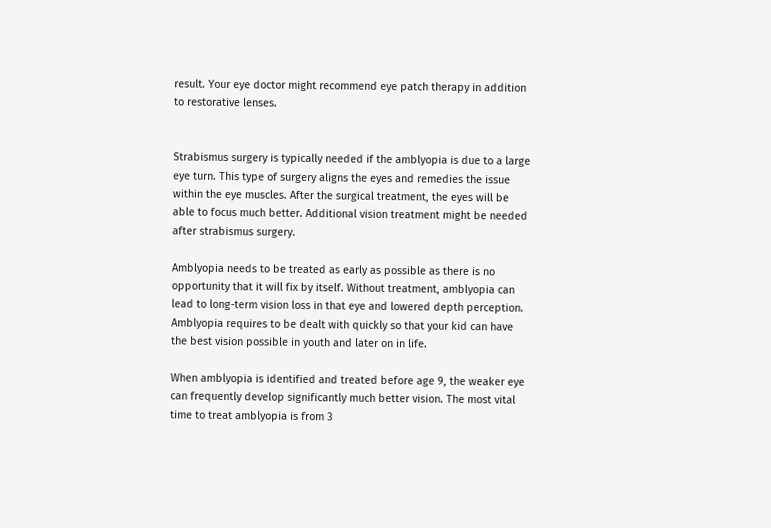result. Your eye doctor might recommend eye patch therapy in addition to restorative lenses.


Strabismus surgery is typically needed if the amblyopia is due to a large eye turn. This type of surgery aligns the eyes and remedies the issue within the eye muscles. After the surgical treatment, the eyes will be able to focus much better. Additional vision treatment might be needed after strabismus surgery.

Amblyopia needs to be treated as early as possible as there is no opportunity that it will fix by itself. Without treatment, amblyopia can lead to long-term vision loss in that eye and lowered depth perception. Amblyopia requires to be dealt with quickly so that your kid can have the best vision possible in youth and later on in life.

When amblyopia is identified and treated before age 9, the weaker eye can frequently develop significantly much better vision. The most vital time to treat amblyopia is from 3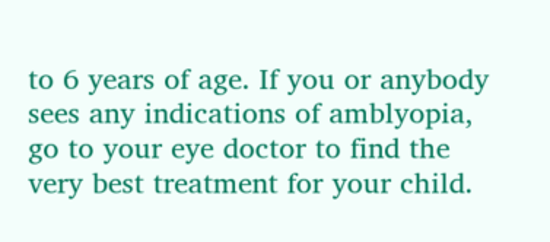to 6 years of age. If you or anybody sees any indications of amblyopia, go to your eye doctor to find the very best treatment for your child.